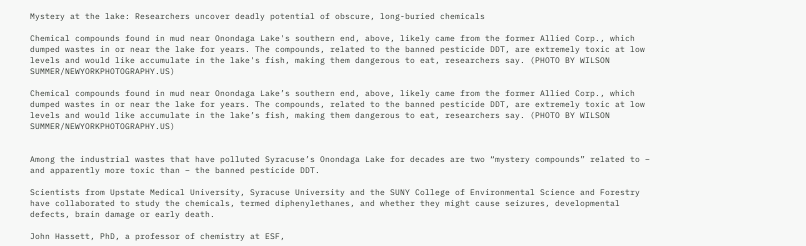Mystery at the lake: Researchers uncover deadly potential of obscure, long-buried chemicals

Chemical compounds found in mud near Onondaga Lake's southern end, above, likely came from the former Allied Corp., which dumped wastes in or near the lake for years. The compounds, related to the banned pesticide DDT, are extremely toxic at low levels and would like accumulate in the lake's fish, making them dangerous to eat, researchers say. (PHOTO BY WILSON SUMMER/NEWYORKPHOTOGRAPHY.US)

Chemical compounds found in mud near Onondaga Lake’s southern end, above, likely came from the former Allied Corp., which dumped wastes in or near the lake for years. The compounds, related to the banned pesticide DDT, are extremely toxic at low levels and would like accumulate in the lake’s fish, making them dangerous to eat, researchers say. (PHOTO BY WILSON SUMMER/NEWYORKPHOTOGRAPHY.US)


Among the industrial wastes that have polluted Syracuse’s Onondaga Lake for decades are two “mystery compounds” related to – and apparently more toxic than – the banned pesticide DDT.

Scientists from Upstate Medical University, Syracuse University and the SUNY College of Environmental Science and Forestry have collaborated to study the chemicals, termed diphenylethanes, and whether they might cause seizures, developmental defects, brain damage or early death.

John Hassett, PhD, a professor of chemistry at ESF,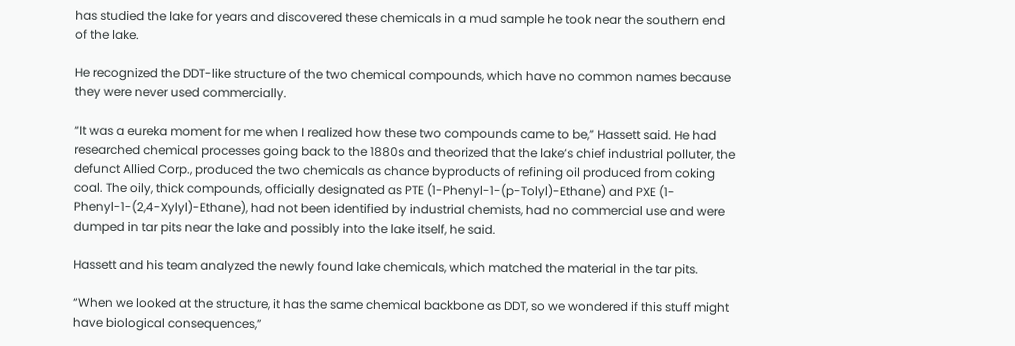has studied the lake for years and discovered these chemicals in a mud sample he took near the southern end of the lake.

He recognized the DDT-like structure of the two chemical compounds, which have no common names because they were never used commercially.

“It was a eureka moment for me when I realized how these two compounds came to be,” Hassett said. He had researched chemical processes going back to the 1880s and theorized that the lake’s chief industrial polluter, the defunct Allied Corp., produced the two chemicals as chance byproducts of refining oil produced from coking coal. The oily, thick compounds, officially designated as PTE (1-Phenyl-1-(p-Tolyl)-Ethane) and PXE (1-Phenyl-1-(2,4-Xylyl)-Ethane), had not been identified by industrial chemists, had no commercial use and were dumped in tar pits near the lake and possibly into the lake itself, he said.

Hassett and his team analyzed the newly found lake chemicals, which matched the material in the tar pits.

“When we looked at the structure, it has the same chemical backbone as DDT, so we wondered if this stuff might have biological consequences,”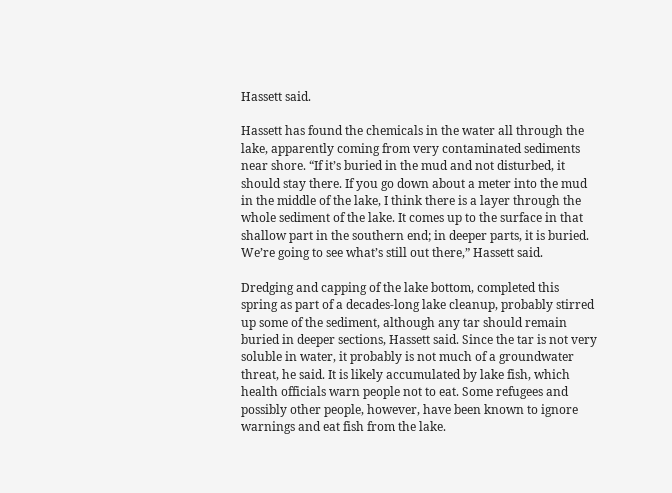Hassett said.

Hassett has found the chemicals in the water all through the lake, apparently coming from very contaminated sediments near shore. “If it’s buried in the mud and not disturbed, it should stay there. If you go down about a meter into the mud in the middle of the lake, I think there is a layer through the whole sediment of the lake. It comes up to the surface in that shallow part in the southern end; in deeper parts, it is buried. We’re going to see what’s still out there,” Hassett said.

Dredging and capping of the lake bottom, completed this spring as part of a decades-long lake cleanup, probably stirred up some of the sediment, although any tar should remain buried in deeper sections, Hassett said. Since the tar is not very soluble in water, it probably is not much of a groundwater threat, he said. It is likely accumulated by lake fish, which health officials warn people not to eat. Some refugees and possibly other people, however, have been known to ignore warnings and eat fish from the lake.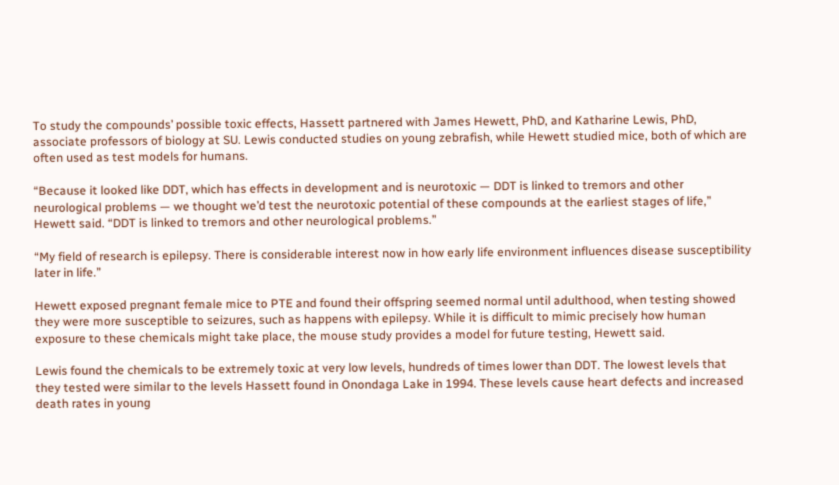To study the compounds’ possible toxic effects, Hassett partnered with James Hewett, PhD, and Katharine Lewis, PhD, associate professors of biology at SU. Lewis conducted studies on young zebrafish, while Hewett studied mice, both of which are often used as test models for humans.

“Because it looked like DDT, which has effects in development and is neurotoxic — DDT is linked to tremors and other neurological problems — we thought we’d test the neurotoxic potential of these compounds at the earliest stages of life,” Hewett said. “DDT is linked to tremors and other neurological problems.”

“My field of research is epilepsy. There is considerable interest now in how early life environment influences disease susceptibility later in life.”

Hewett exposed pregnant female mice to PTE and found their offspring seemed normal until adulthood, when testing showed they were more susceptible to seizures, such as happens with epilepsy. While it is difficult to mimic precisely how human exposure to these chemicals might take place, the mouse study provides a model for future testing, Hewett said.

Lewis found the chemicals to be extremely toxic at very low levels, hundreds of times lower than DDT. The lowest levels that they tested were similar to the levels Hassett found in Onondaga Lake in 1994. These levels cause heart defects and increased death rates in young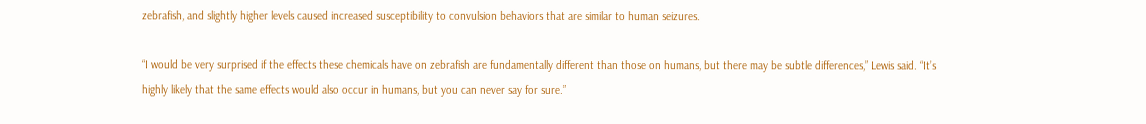zebrafish, and slightly higher levels caused increased susceptibility to convulsion behaviors that are similar to human seizures.

“I would be very surprised if the effects these chemicals have on zebrafish are fundamentally different than those on humans, but there may be subtle differences,” Lewis said. “It’s highly likely that the same effects would also occur in humans, but you can never say for sure.”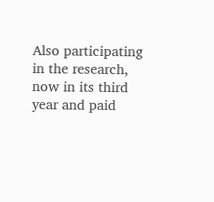Also participating in the research, now in its third year and paid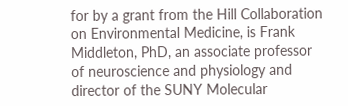for by a grant from the Hill Collaboration on Environmental Medicine, is Frank Middleton, PhD, an associate professor of neuroscience and physiology and director of the SUNY Molecular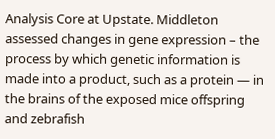Analysis Core at Upstate. Middleton assessed changes in gene expression – the process by which genetic information is made into a product, such as a protein — in the brains of the exposed mice offspring and zebrafish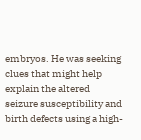embryos. He was seeking clues that might help explain the altered seizure susceptibility and birth defects using a high-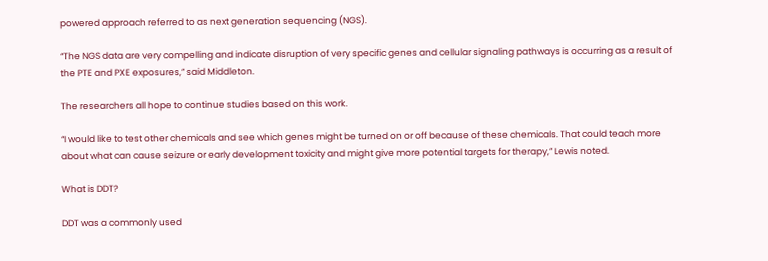powered approach referred to as next generation sequencing (NGS).

“The NGS data are very compelling and indicate disruption of very specific genes and cellular signaling pathways is occurring as a result of the PTE and PXE exposures,” said Middleton.

The researchers all hope to continue studies based on this work.

“I would like to test other chemicals and see which genes might be turned on or off because of these chemicals. That could teach more about what can cause seizure or early development toxicity and might give more potential targets for therapy,” Lewis noted.

What is DDT?

DDT was a commonly used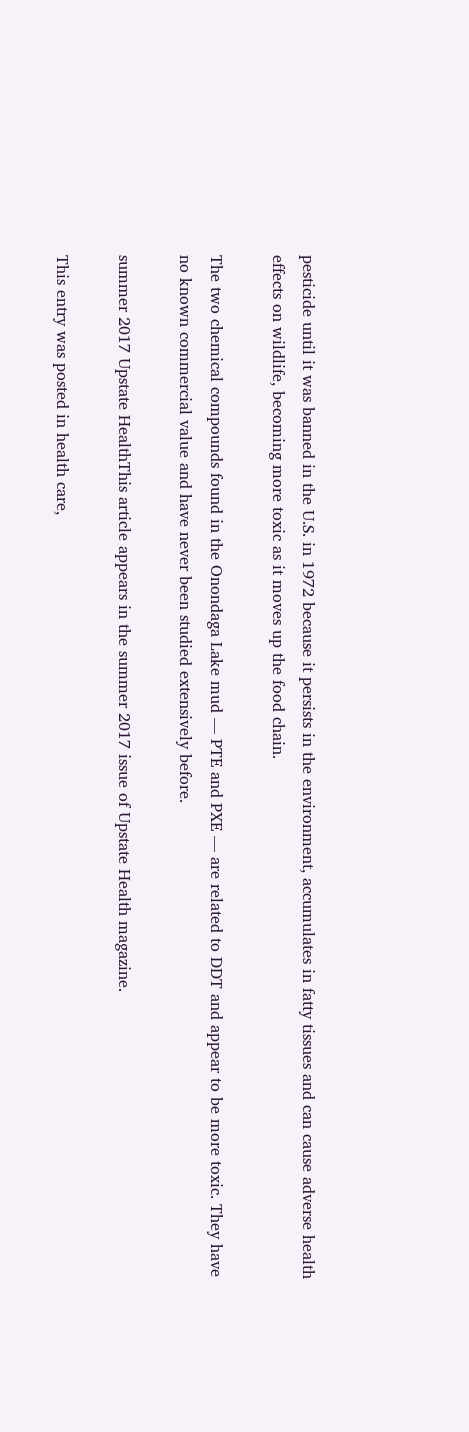pesticide until it was banned in the U.S. in 1972 because it persists in the environment, accumulates in fatty tissues and can cause adverse health effects on wildlife, becoming more toxic as it moves up the food chain.

The two chemical compounds found in the Onondaga Lake mud — PTE and PXE — are related to DDT and appear to be more toxic. They have no known commercial value and have never been studied extensively before.

summer 2017 Upstate HealthThis article appears in the summer 2017 issue of Upstate Health magazine.

This entry was posted in health care,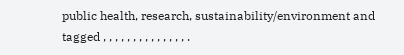public health, research, sustainability/environment and tagged , , , , , , , , , , , , , , .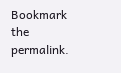Bookmark the permalink.